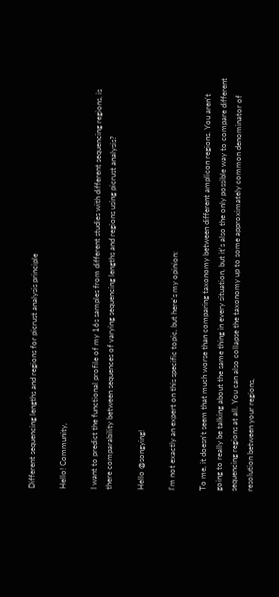Different sequencing lengths and regions for picrust analysis principle

Hello! Community,

I want to predict the functional profile of my 16s samples from different studies with different sequencing regions, is there comparability between sequences of varying sequencing lengths and regions using picrust analysis?

Hello @songying!

I'm not exactly an expert on this specific topic, but here's my opinion:

To me, it doesn't seem that much worse than comparing taxonomy between different amplicon regions. You aren't going to really be talking about the same thing in every situation, but it's also the only possible way to compare different sequencing regions at all. You can also collapse the taxonomy up to some approximately common denominator of resolution between your regions,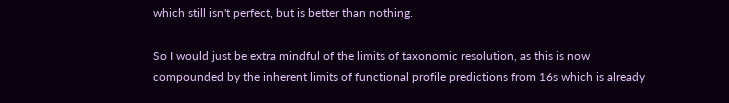which still isn't perfect, but is better than nothing.

So I would just be extra mindful of the limits of taxonomic resolution, as this is now compounded by the inherent limits of functional profile predictions from 16s which is already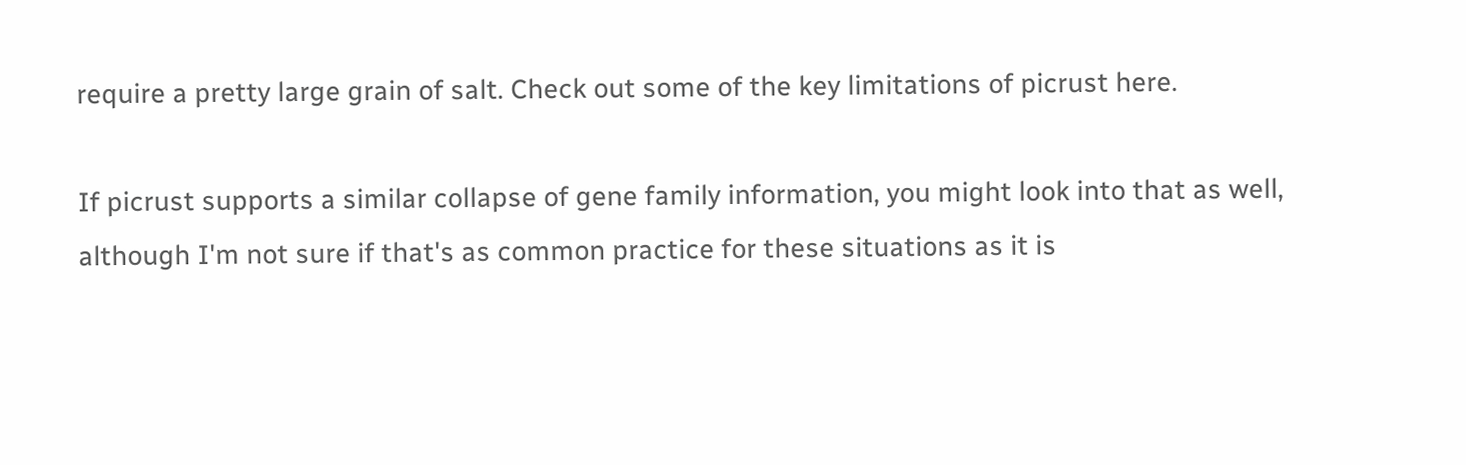require a pretty large grain of salt. Check out some of the key limitations of picrust here.

If picrust supports a similar collapse of gene family information, you might look into that as well, although I'm not sure if that's as common practice for these situations as it is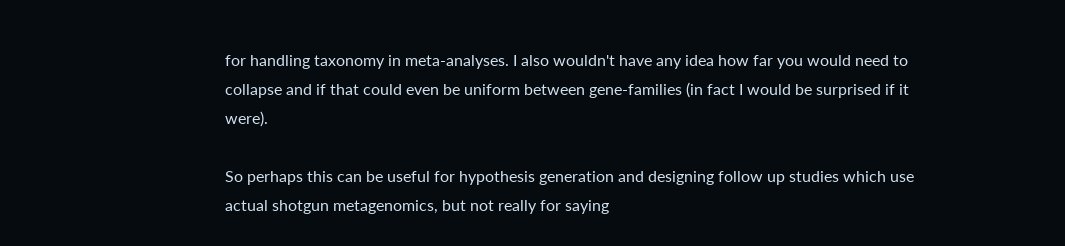for handling taxonomy in meta-analyses. I also wouldn't have any idea how far you would need to collapse and if that could even be uniform between gene-families (in fact I would be surprised if it were).

So perhaps this can be useful for hypothesis generation and designing follow up studies which use actual shotgun metagenomics, but not really for saying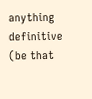anything definitive (be that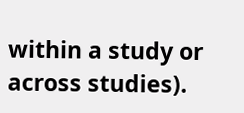within a study or across studies).